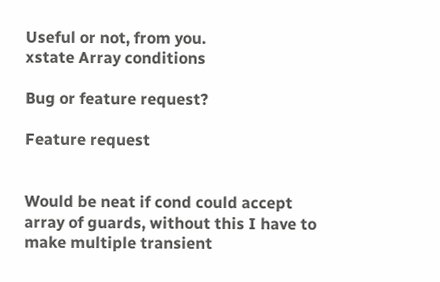Useful or not, from you.
xstate Array conditions

Bug or feature request?

Feature request


Would be neat if cond could accept array of guards, without this I have to make multiple transient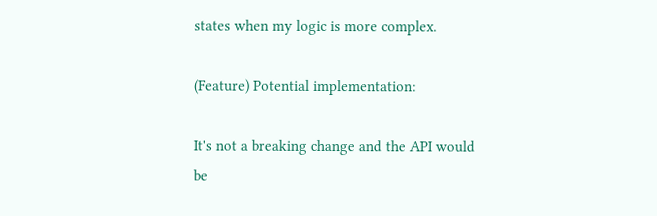states when my logic is more complex.

(Feature) Potential implementation:

It's not a breaking change and the API would be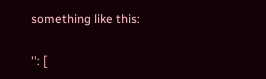something like this:

'': [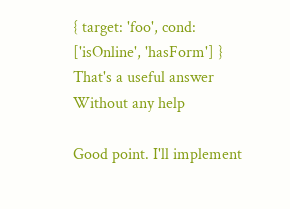{ target: 'foo', cond: ['isOnline', 'hasForm'] }
That's a useful answer
Without any help

Good point. I'll implement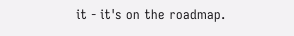it - it's on the roadmap.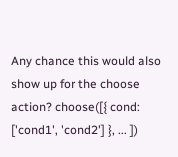Any chance this would also show up for the choose action? choose([{ cond: ['cond1', 'cond2'] }, ... ])